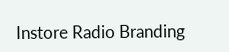Instore Radio Branding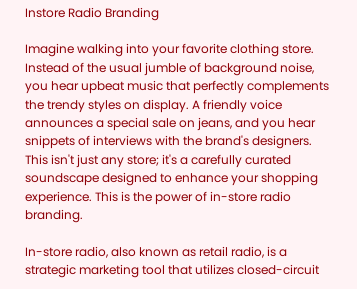Instore Radio Branding

Imagine walking into your favorite clothing store. Instead of the usual jumble of background noise, you hear upbeat music that perfectly complements the trendy styles on display. A friendly voice announces a special sale on jeans, and you hear snippets of interviews with the brand's designers. This isn't just any store; it's a carefully curated soundscape designed to enhance your shopping experience. This is the power of in-store radio branding.

In-store radio, also known as retail radio, is a strategic marketing tool that utilizes closed-circuit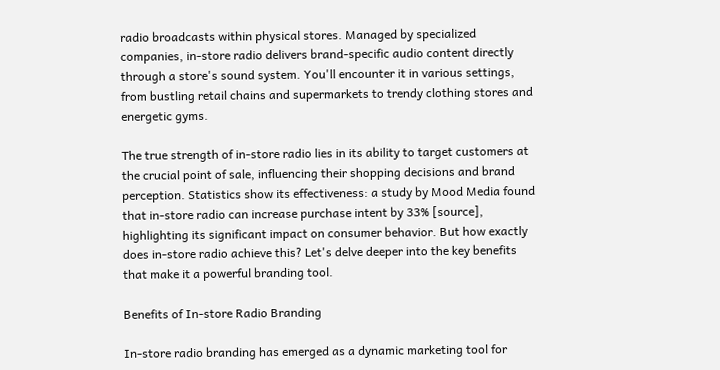radio broadcasts within physical stores. Managed by specialized companies, in-store radio delivers brand-specific audio content directly through a store's sound system. You'll encounter it in various settings, from bustling retail chains and supermarkets to trendy clothing stores and energetic gyms.

The true strength of in-store radio lies in its ability to target customers at the crucial point of sale, influencing their shopping decisions and brand perception. Statistics show its effectiveness: a study by Mood Media found that in-store radio can increase purchase intent by 33% [source], highlighting its significant impact on consumer behavior. But how exactly does in-store radio achieve this? Let's delve deeper into the key benefits that make it a powerful branding tool.

Benefits of In-store Radio Branding

In-store radio branding has emerged as a dynamic marketing tool for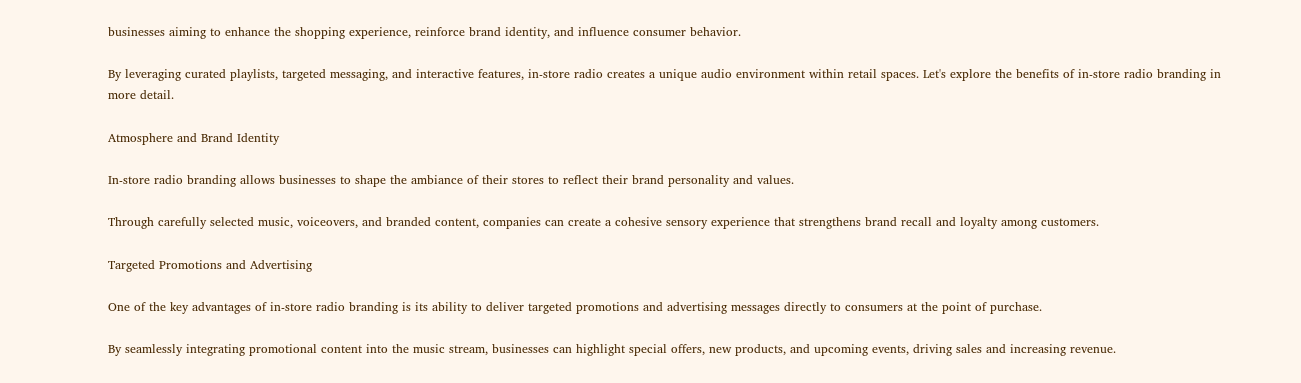businesses aiming to enhance the shopping experience, reinforce brand identity, and influence consumer behavior.

By leveraging curated playlists, targeted messaging, and interactive features, in-store radio creates a unique audio environment within retail spaces. Let's explore the benefits of in-store radio branding in more detail.

Atmosphere and Brand Identity

In-store radio branding allows businesses to shape the ambiance of their stores to reflect their brand personality and values.

Through carefully selected music, voiceovers, and branded content, companies can create a cohesive sensory experience that strengthens brand recall and loyalty among customers.

Targeted Promotions and Advertising

One of the key advantages of in-store radio branding is its ability to deliver targeted promotions and advertising messages directly to consumers at the point of purchase.

By seamlessly integrating promotional content into the music stream, businesses can highlight special offers, new products, and upcoming events, driving sales and increasing revenue.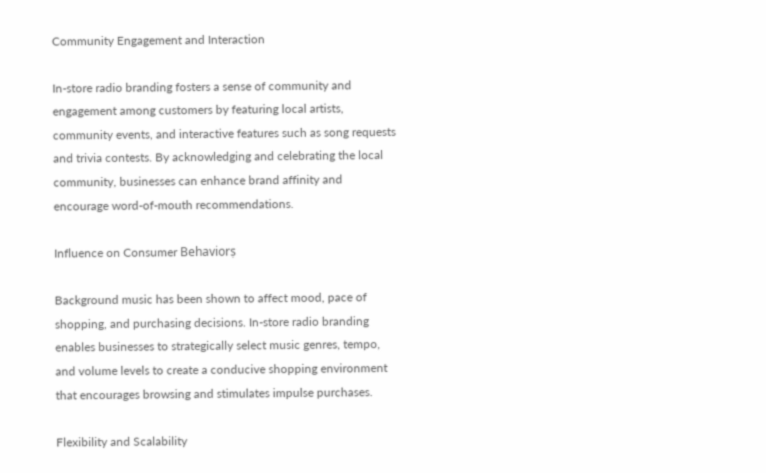Community Engagement and Interaction

In-store radio branding fosters a sense of community and engagement among customers by featuring local artists, community events, and interactive features such as song requests and trivia contests. By acknowledging and celebrating the local community, businesses can enhance brand affinity and encourage word-of-mouth recommendations.

Influence on Consumer Behaviorṣ

Background music has been shown to affect mood, pace of shopping, and purchasing decisions. In-store radio branding enables businesses to strategically select music genres, tempo, and volume levels to create a conducive shopping environment that encourages browsing and stimulates impulse purchases.

Flexibility and Scalability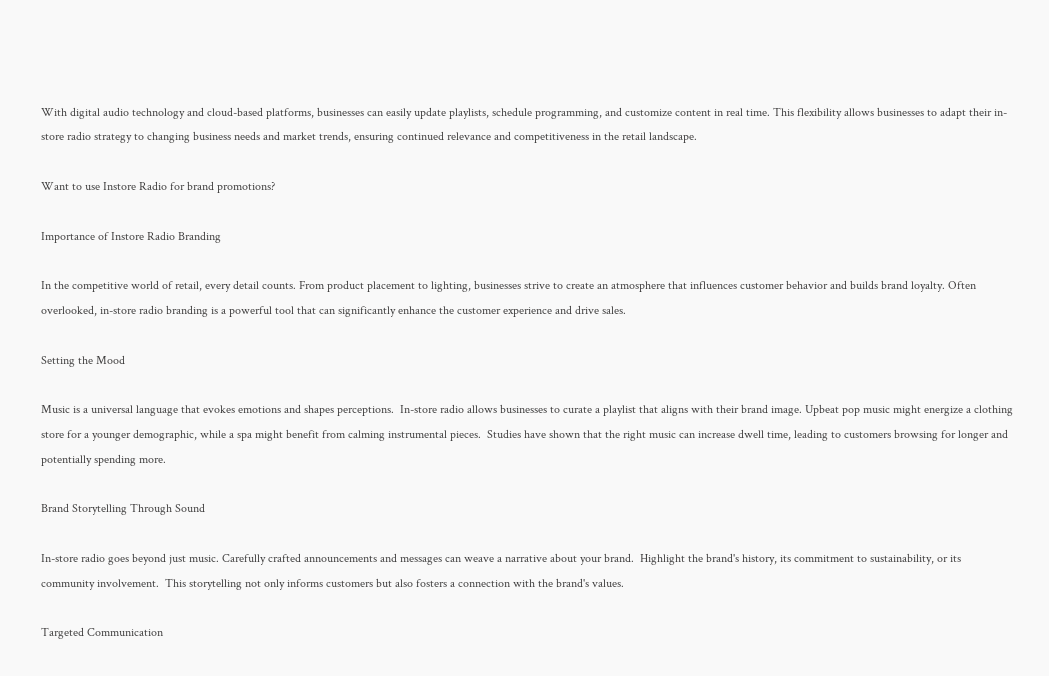With digital audio technology and cloud-based platforms, businesses can easily update playlists, schedule programming, and customize content in real time. This flexibility allows businesses to adapt their in-store radio strategy to changing business needs and market trends, ensuring continued relevance and competitiveness in the retail landscape.

Want to use Instore Radio for brand promotions?

Importance of Instore Radio Branding

In the competitive world of retail, every detail counts. From product placement to lighting, businesses strive to create an atmosphere that influences customer behavior and builds brand loyalty. Often overlooked, in-store radio branding is a powerful tool that can significantly enhance the customer experience and drive sales.

Setting the Mood

Music is a universal language that evokes emotions and shapes perceptions.  In-store radio allows businesses to curate a playlist that aligns with their brand image. Upbeat pop music might energize a clothing store for a younger demographic, while a spa might benefit from calming instrumental pieces.  Studies have shown that the right music can increase dwell time, leading to customers browsing for longer and potentially spending more.

Brand Storytelling Through Sound

In-store radio goes beyond just music. Carefully crafted announcements and messages can weave a narrative about your brand.  Highlight the brand's history, its commitment to sustainability, or its community involvement.  This storytelling not only informs customers but also fosters a connection with the brand's values.

Targeted Communication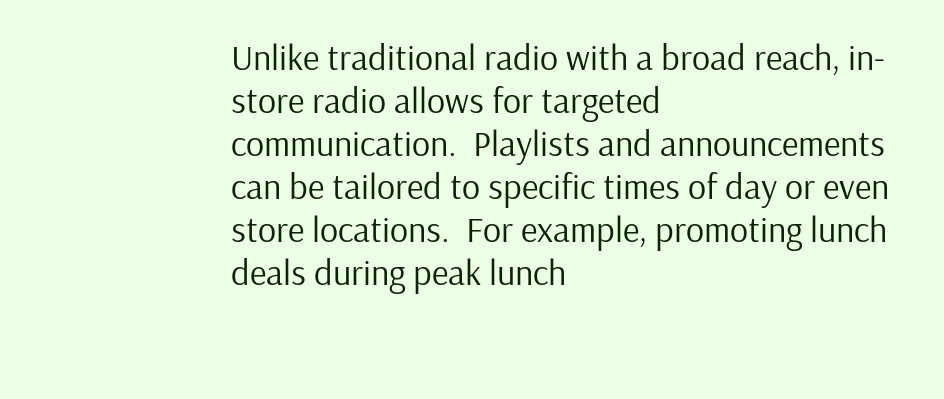Unlike traditional radio with a broad reach, in-store radio allows for targeted communication.  Playlists and announcements can be tailored to specific times of day or even store locations.  For example, promoting lunch deals during peak lunch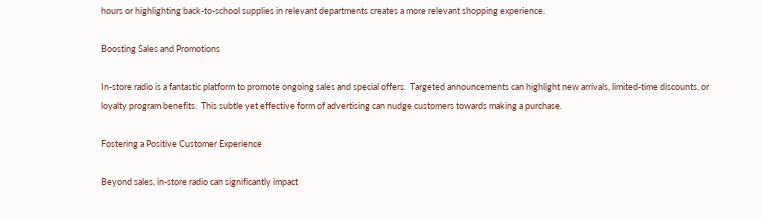hours or highlighting back-to-school supplies in relevant departments creates a more relevant shopping experience.

Boosting Sales and Promotions

In-store radio is a fantastic platform to promote ongoing sales and special offers.  Targeted announcements can highlight new arrivals, limited-time discounts, or loyalty program benefits.  This subtle yet effective form of advertising can nudge customers towards making a purchase.

Fostering a Positive Customer Experience

Beyond sales, in-store radio can significantly impact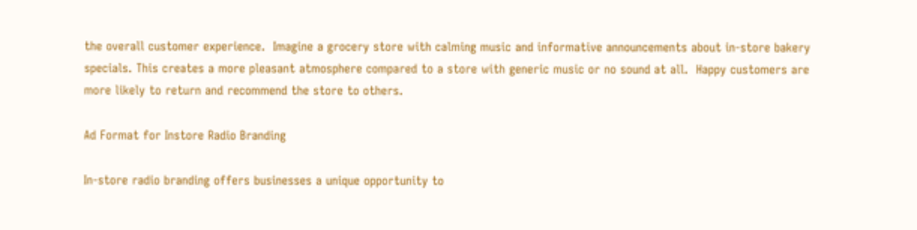the overall customer experience.  Imagine a grocery store with calming music and informative announcements about in-store bakery specials. This creates a more pleasant atmosphere compared to a store with generic music or no sound at all.  Happy customers are more likely to return and recommend the store to others.

Ad Format for Instore Radio Branding

In-store radio branding offers businesses a unique opportunity to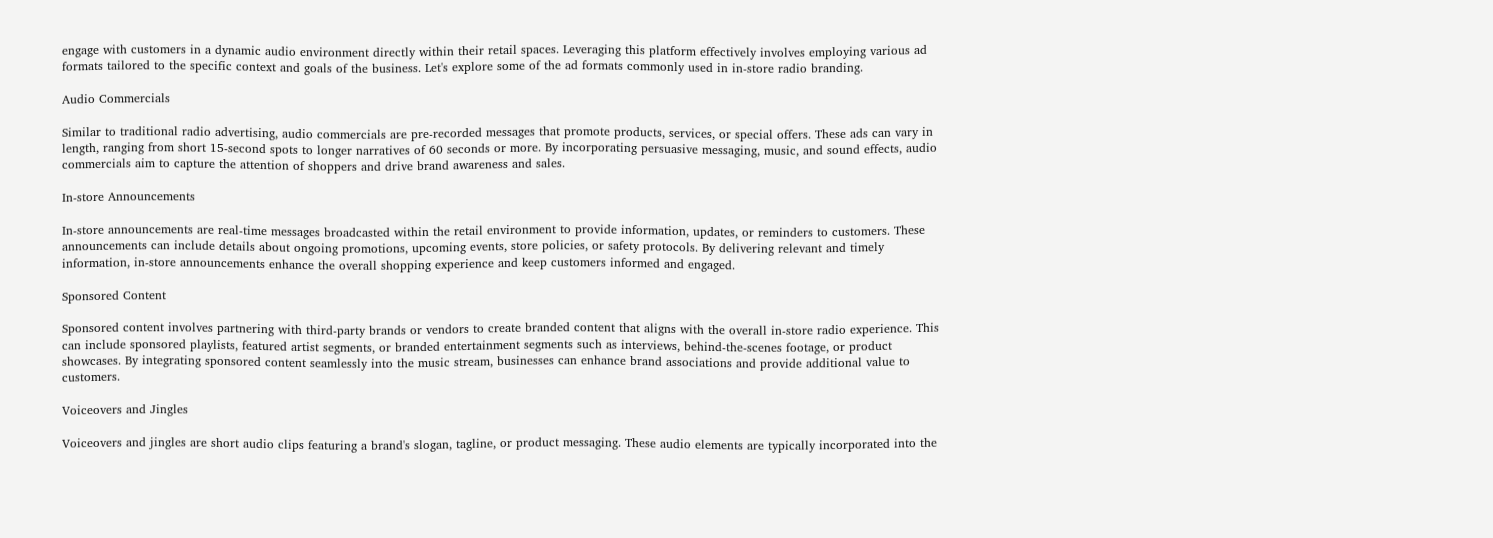engage with customers in a dynamic audio environment directly within their retail spaces. Leveraging this platform effectively involves employing various ad formats tailored to the specific context and goals of the business. Let's explore some of the ad formats commonly used in in-store radio branding.

Audio Commercials

Similar to traditional radio advertising, audio commercials are pre-recorded messages that promote products, services, or special offers. These ads can vary in length, ranging from short 15-second spots to longer narratives of 60 seconds or more. By incorporating persuasive messaging, music, and sound effects, audio commercials aim to capture the attention of shoppers and drive brand awareness and sales.

In-store Announcements

In-store announcements are real-time messages broadcasted within the retail environment to provide information, updates, or reminders to customers. These announcements can include details about ongoing promotions, upcoming events, store policies, or safety protocols. By delivering relevant and timely information, in-store announcements enhance the overall shopping experience and keep customers informed and engaged.

Sponsored Content

Sponsored content involves partnering with third-party brands or vendors to create branded content that aligns with the overall in-store radio experience. This can include sponsored playlists, featured artist segments, or branded entertainment segments such as interviews, behind-the-scenes footage, or product showcases. By integrating sponsored content seamlessly into the music stream, businesses can enhance brand associations and provide additional value to customers.

Voiceovers and Jingles

Voiceovers and jingles are short audio clips featuring a brand's slogan, tagline, or product messaging. These audio elements are typically incorporated into the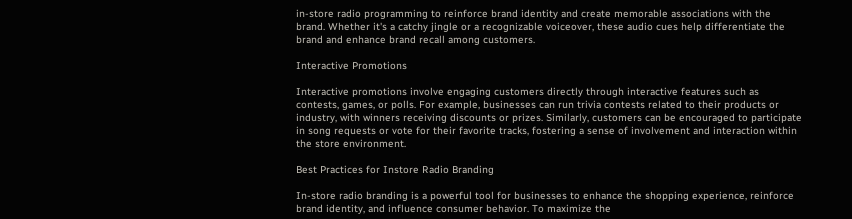in-store radio programming to reinforce brand identity and create memorable associations with the brand. Whether it's a catchy jingle or a recognizable voiceover, these audio cues help differentiate the brand and enhance brand recall among customers.

Interactive Promotions

Interactive promotions involve engaging customers directly through interactive features such as contests, games, or polls. For example, businesses can run trivia contests related to their products or industry, with winners receiving discounts or prizes. Similarly, customers can be encouraged to participate in song requests or vote for their favorite tracks, fostering a sense of involvement and interaction within the store environment.

Best Practices for Instore Radio Branding

In-store radio branding is a powerful tool for businesses to enhance the shopping experience, reinforce brand identity, and influence consumer behavior. To maximize the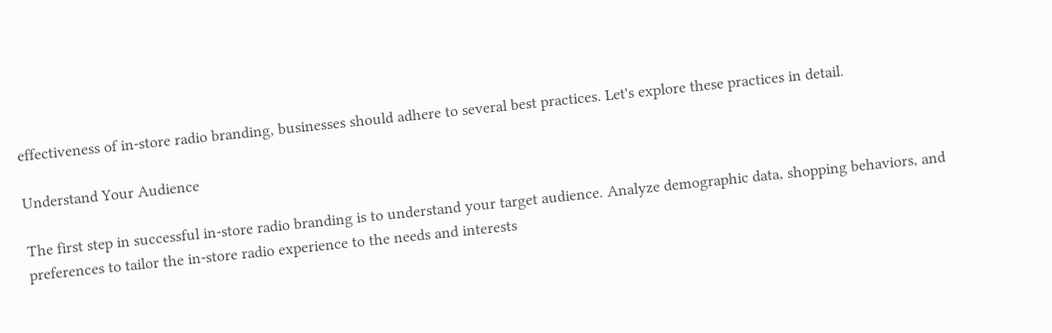effectiveness of in-store radio branding, businesses should adhere to several best practices. Let's explore these practices in detail.

Understand Your Audience

The first step in successful in-store radio branding is to understand your target audience. Analyze demographic data, shopping behaviors, and preferences to tailor the in-store radio experience to the needs and interests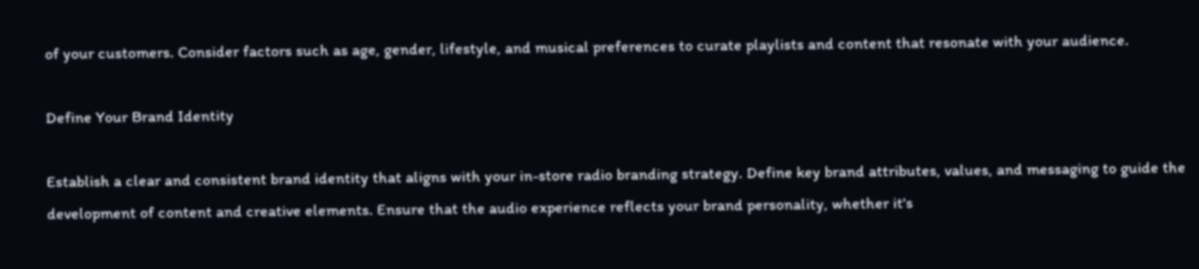of your customers. Consider factors such as age, gender, lifestyle, and musical preferences to curate playlists and content that resonate with your audience.

Define Your Brand Identity

Establish a clear and consistent brand identity that aligns with your in-store radio branding strategy. Define key brand attributes, values, and messaging to guide the development of content and creative elements. Ensure that the audio experience reflects your brand personality, whether it's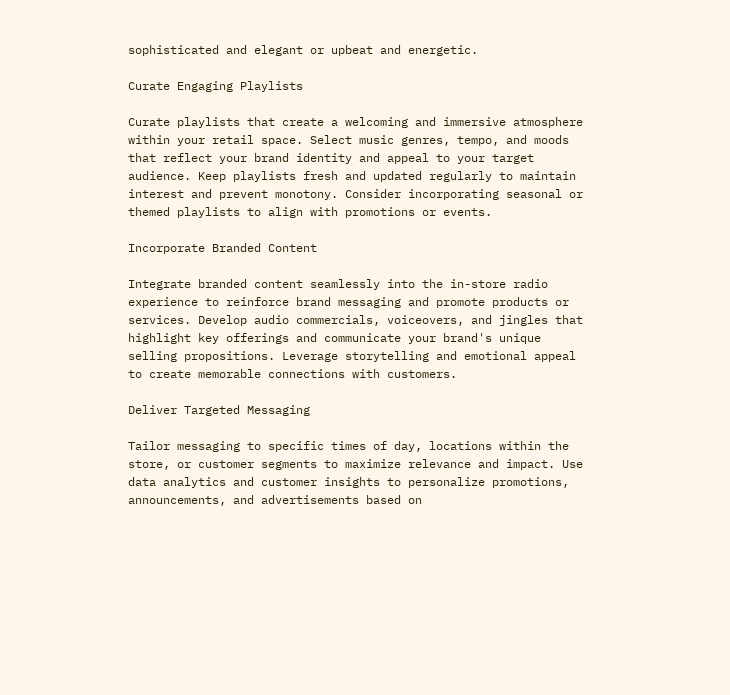sophisticated and elegant or upbeat and energetic.

Curate Engaging Playlists

Curate playlists that create a welcoming and immersive atmosphere within your retail space. Select music genres, tempo, and moods that reflect your brand identity and appeal to your target audience. Keep playlists fresh and updated regularly to maintain interest and prevent monotony. Consider incorporating seasonal or themed playlists to align with promotions or events.

Incorporate Branded Content

Integrate branded content seamlessly into the in-store radio experience to reinforce brand messaging and promote products or services. Develop audio commercials, voiceovers, and jingles that highlight key offerings and communicate your brand's unique selling propositions. Leverage storytelling and emotional appeal to create memorable connections with customers.

Deliver Targeted Messaging

Tailor messaging to specific times of day, locations within the store, or customer segments to maximize relevance and impact. Use data analytics and customer insights to personalize promotions, announcements, and advertisements based on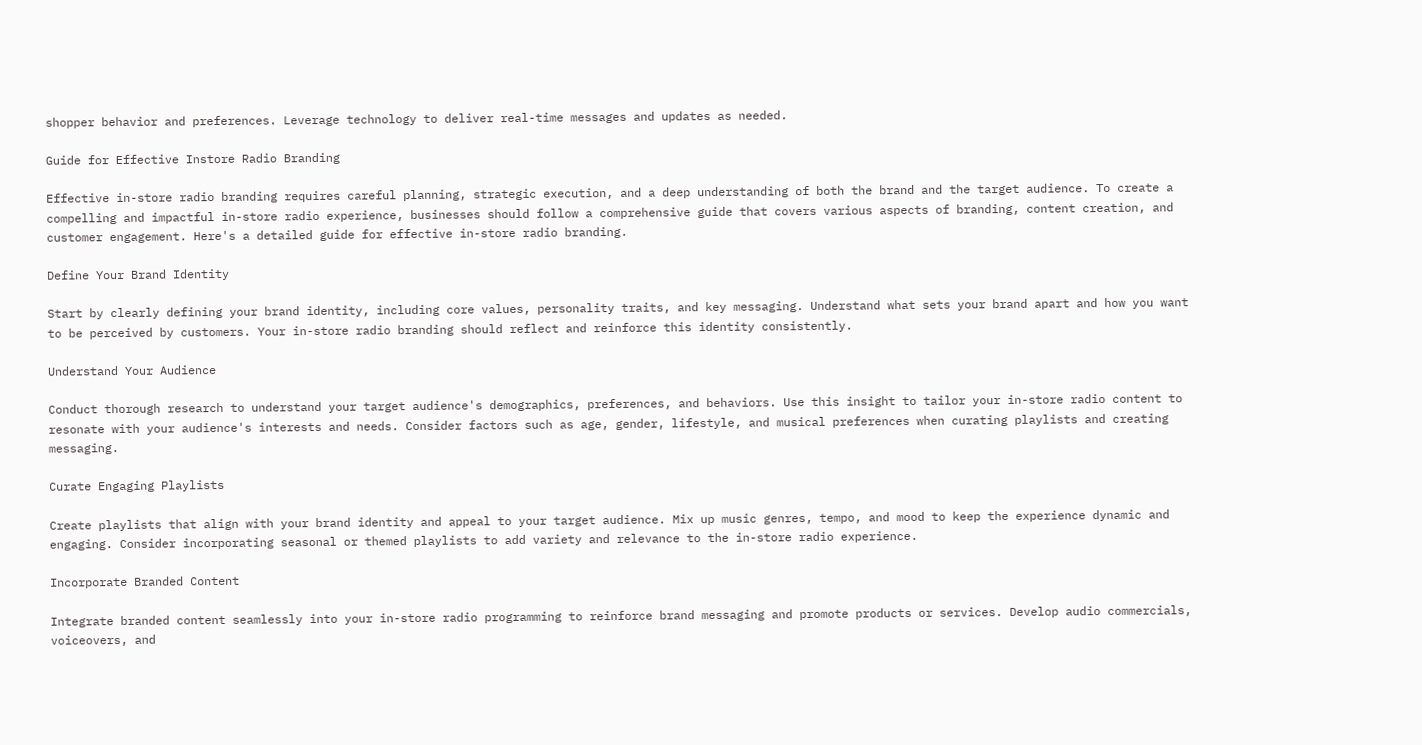shopper behavior and preferences. Leverage technology to deliver real-time messages and updates as needed.

Guide for Effective Instore Radio Branding

Effective in-store radio branding requires careful planning, strategic execution, and a deep understanding of both the brand and the target audience. To create a compelling and impactful in-store radio experience, businesses should follow a comprehensive guide that covers various aspects of branding, content creation, and customer engagement. Here's a detailed guide for effective in-store radio branding.

Define Your Brand Identity

Start by clearly defining your brand identity, including core values, personality traits, and key messaging. Understand what sets your brand apart and how you want to be perceived by customers. Your in-store radio branding should reflect and reinforce this identity consistently.

Understand Your Audience

Conduct thorough research to understand your target audience's demographics, preferences, and behaviors. Use this insight to tailor your in-store radio content to resonate with your audience's interests and needs. Consider factors such as age, gender, lifestyle, and musical preferences when curating playlists and creating messaging.

Curate Engaging Playlists

Create playlists that align with your brand identity and appeal to your target audience. Mix up music genres, tempo, and mood to keep the experience dynamic and engaging. Consider incorporating seasonal or themed playlists to add variety and relevance to the in-store radio experience.

Incorporate Branded Content

Integrate branded content seamlessly into your in-store radio programming to reinforce brand messaging and promote products or services. Develop audio commercials, voiceovers, and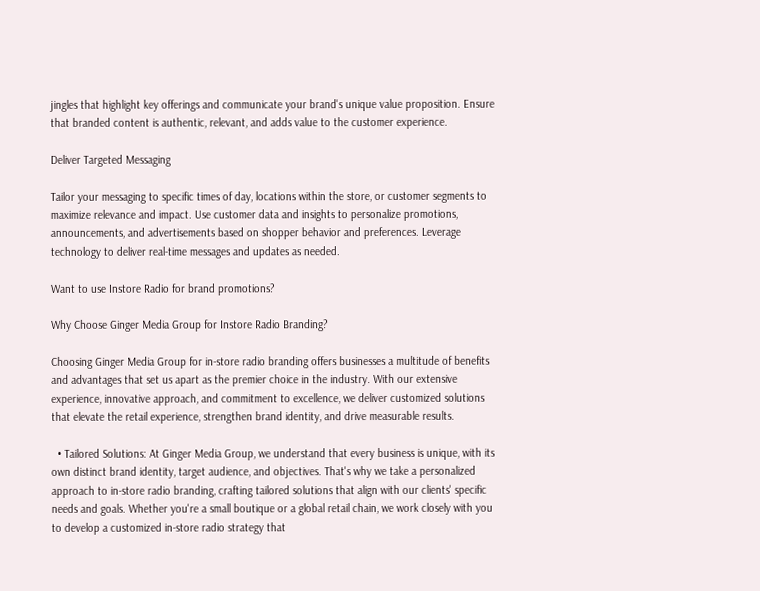jingles that highlight key offerings and communicate your brand's unique value proposition. Ensure that branded content is authentic, relevant, and adds value to the customer experience.

Deliver Targeted Messaging

Tailor your messaging to specific times of day, locations within the store, or customer segments to maximize relevance and impact. Use customer data and insights to personalize promotions, announcements, and advertisements based on shopper behavior and preferences. Leverage technology to deliver real-time messages and updates as needed.

Want to use Instore Radio for brand promotions?

Why Choose Ginger Media Group for Instore Radio Branding?

Choosing Ginger Media Group for in-store radio branding offers businesses a multitude of benefits and advantages that set us apart as the premier choice in the industry. With our extensive experience, innovative approach, and commitment to excellence, we deliver customized solutions that elevate the retail experience, strengthen brand identity, and drive measurable results.

  • Tailored Solutions: At Ginger Media Group, we understand that every business is unique, with its own distinct brand identity, target audience, and objectives. That's why we take a personalized approach to in-store radio branding, crafting tailored solutions that align with our clients' specific needs and goals. Whether you're a small boutique or a global retail chain, we work closely with you to develop a customized in-store radio strategy that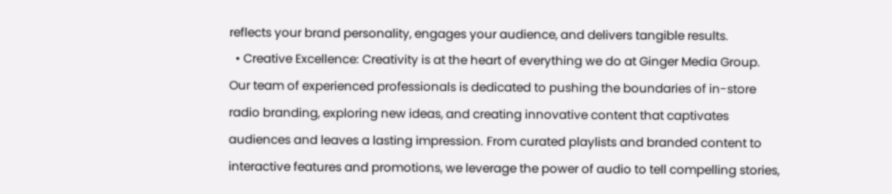reflects your brand personality, engages your audience, and delivers tangible results.
  • Creative Excellence: Creativity is at the heart of everything we do at Ginger Media Group. Our team of experienced professionals is dedicated to pushing the boundaries of in-store radio branding, exploring new ideas, and creating innovative content that captivates audiences and leaves a lasting impression. From curated playlists and branded content to interactive features and promotions, we leverage the power of audio to tell compelling stories,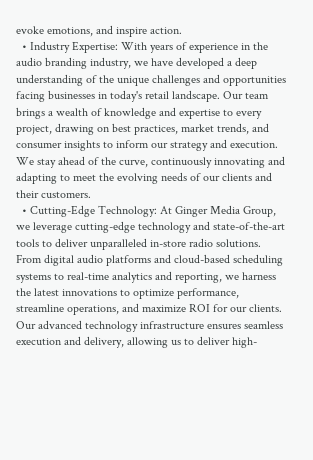evoke emotions, and inspire action.
  • Industry Expertise: With years of experience in the audio branding industry, we have developed a deep understanding of the unique challenges and opportunities facing businesses in today's retail landscape. Our team brings a wealth of knowledge and expertise to every project, drawing on best practices, market trends, and consumer insights to inform our strategy and execution. We stay ahead of the curve, continuously innovating and adapting to meet the evolving needs of our clients and their customers.
  • Cutting-Edge Technology: At Ginger Media Group, we leverage cutting-edge technology and state-of-the-art tools to deliver unparalleled in-store radio solutions. From digital audio platforms and cloud-based scheduling systems to real-time analytics and reporting, we harness the latest innovations to optimize performance, streamline operations, and maximize ROI for our clients. Our advanced technology infrastructure ensures seamless execution and delivery, allowing us to deliver high-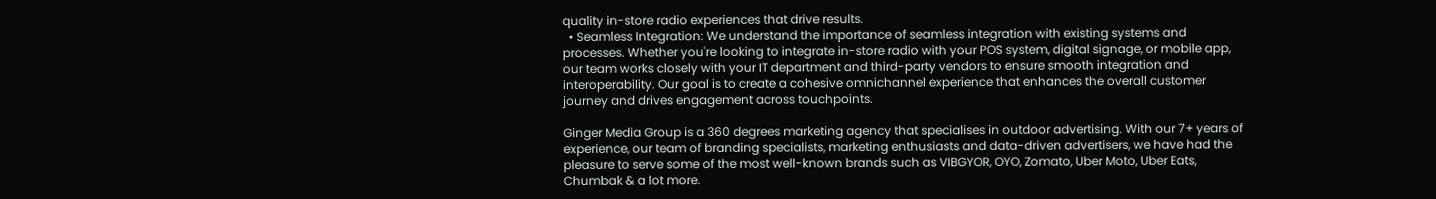quality in-store radio experiences that drive results.
  • Seamless Integration: We understand the importance of seamless integration with existing systems and processes. Whether you're looking to integrate in-store radio with your POS system, digital signage, or mobile app, our team works closely with your IT department and third-party vendors to ensure smooth integration and interoperability. Our goal is to create a cohesive omnichannel experience that enhances the overall customer journey and drives engagement across touchpoints.

Ginger Media Group is a 360 degrees marketing agency that specialises in outdoor advertising. With our 7+ years of experience, our team of branding specialists, marketing enthusiasts and data-driven advertisers, we have had the pleasure to serve some of the most well-known brands such as VIBGYOR, OYO, Zomato, Uber Moto, Uber Eats, Chumbak & a lot more.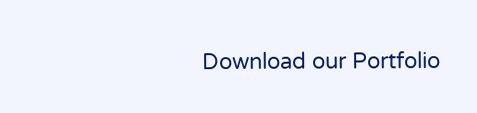Download our Portfolio